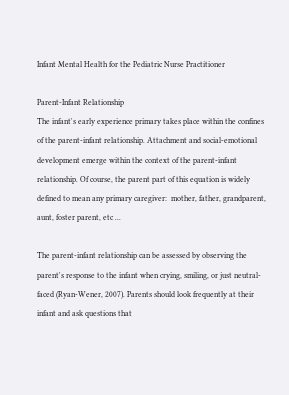Infant Mental Health for the Pediatric Nurse Practitioner

Parent-Infant Relationship
The infant's early experience primary takes place within the confines of the parent-infant relationship. Attachment and social-emotional development emerge within the context of the parent-infant relationship. Of course, the parent part of this equation is widely defined to mean any primary caregiver:  mother, father, grandparent, aunt, foster parent, etc ...

The parent-infant relationship can be assessed by observing the parent's response to the infant when crying, smiling, or just neutral-faced (Ryan-Wener, 2007). Parents should look frequently at their infant and ask questions that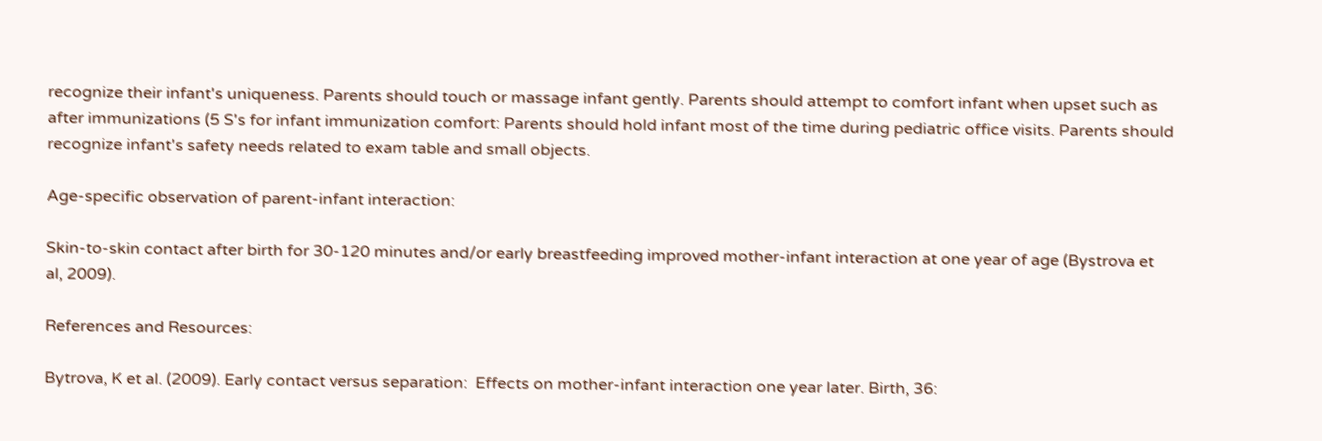recognize their infant's uniqueness. Parents should touch or massage infant gently. Parents should attempt to comfort infant when upset such as after immunizations (5 S's for infant immunization comfort: Parents should hold infant most of the time during pediatric office visits. Parents should recognize infant's safety needs related to exam table and small objects.

Age-specific observation of parent-infant interaction:

Skin-to-skin contact after birth for 30-120 minutes and/or early breastfeeding improved mother-infant interaction at one year of age (Bystrova et al, 2009).

References and Resources:

Bytrova, K et al. (2009). Early contact versus separation:  Effects on mother-infant interaction one year later. Birth, 36: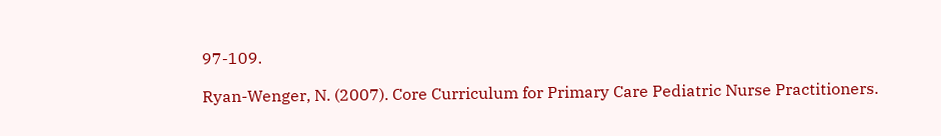97-109.

Ryan-Wenger, N. (2007). Core Curriculum for Primary Care Pediatric Nurse Practitioners.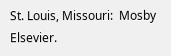St. Louis, Missouri:  Mosby Elsevier.